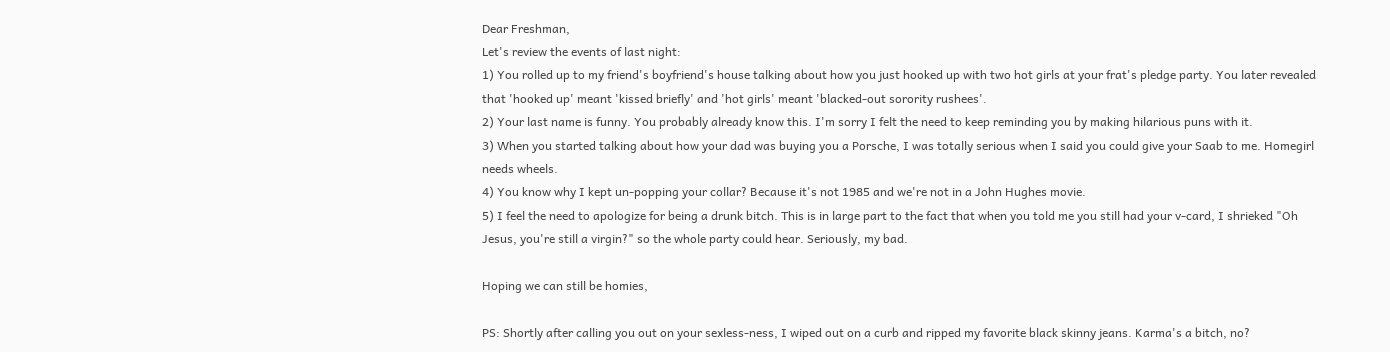Dear Freshman,
Let's review the events of last night:
1) You rolled up to my friend's boyfriend's house talking about how you just hooked up with two hot girls at your frat's pledge party. You later revealed that 'hooked up' meant 'kissed briefly' and 'hot girls' meant 'blacked-out sorority rushees'.
2) Your last name is funny. You probably already know this. I'm sorry I felt the need to keep reminding you by making hilarious puns with it.
3) When you started talking about how your dad was buying you a Porsche, I was totally serious when I said you could give your Saab to me. Homegirl needs wheels.
4) You know why I kept un-popping your collar? Because it's not 1985 and we're not in a John Hughes movie.
5) I feel the need to apologize for being a drunk bitch. This is in large part to the fact that when you told me you still had your v-card, I shrieked "Oh Jesus, you're still a virgin?" so the whole party could hear. Seriously, my bad.

Hoping we can still be homies,

PS: Shortly after calling you out on your sexless-ness, I wiped out on a curb and ripped my favorite black skinny jeans. Karma's a bitch, no?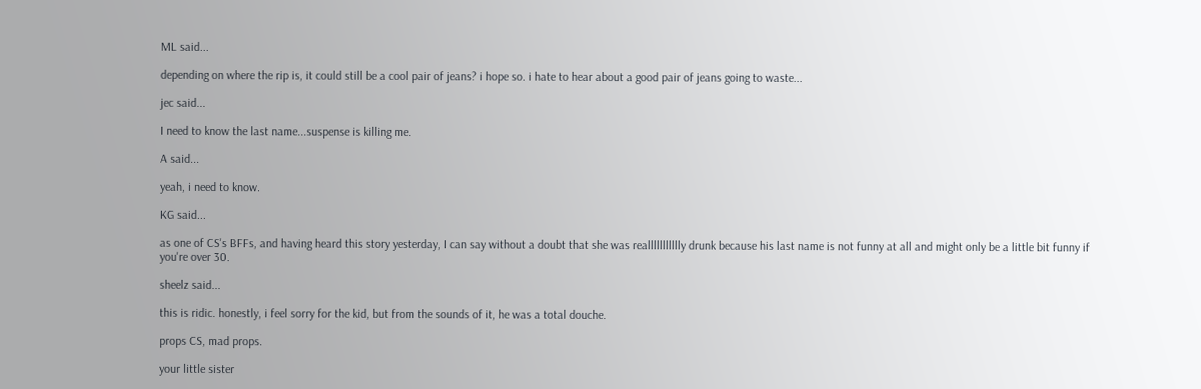ML said...

depending on where the rip is, it could still be a cool pair of jeans? i hope so. i hate to hear about a good pair of jeans going to waste...

jec said...

I need to know the last name...suspense is killing me.

A said...

yeah, i need to know.

KG said...

as one of CS's BFFs, and having heard this story yesterday, I can say without a doubt that she was reallllllllllly drunk because his last name is not funny at all and might only be a little bit funny if you're over 30.

sheelz said...

this is ridic. honestly, i feel sorry for the kid, but from the sounds of it, he was a total douche.

props CS, mad props.

your little sister